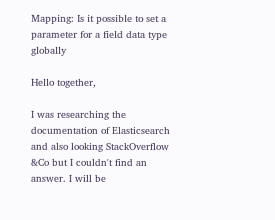Mapping: Is it possible to set a parameter for a field data type globally

Hello together,

I was researching the documentation of Elasticsearch and also looking StackOverflow &Co but I couldn't find an answer. I will be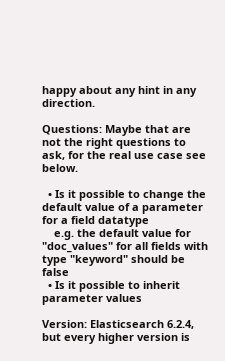happy about any hint in any direction.

Questions: Maybe that are not the right questions to ask, for the real use case see below.

  • Is it possible to change the default value of a parameter for a field datatype
    e.g. the default value for "doc_values" for all fields with type "keyword" should be false
  • Is it possible to inherit parameter values

Version: Elasticsearch 6.2.4, but every higher version is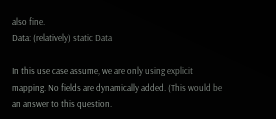also fine.
Data: (relatively) static Data

In this use case assume, we are only using explicit mapping. No fields are dynamically added. (This would be an answer to this question.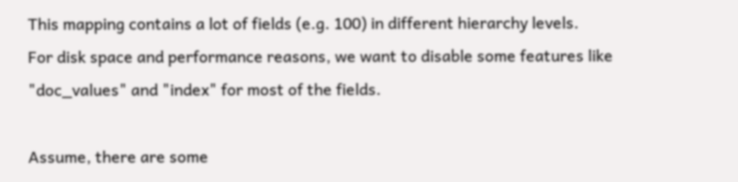This mapping contains a lot of fields (e.g. 100) in different hierarchy levels.
For disk space and performance reasons, we want to disable some features like "doc_values" and "index" for most of the fields.

Assume, there are some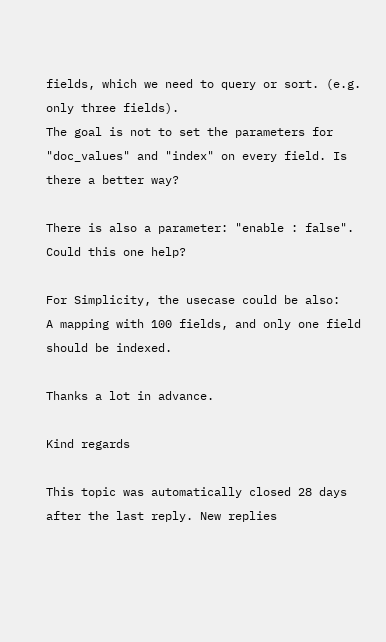fields, which we need to query or sort. (e.g. only three fields).
The goal is not to set the parameters for "doc_values" and "index" on every field. Is there a better way?

There is also a parameter: "enable : false". Could this one help?

For Simplicity, the usecase could be also:
A mapping with 100 fields, and only one field should be indexed.

Thanks a lot in advance.

Kind regards

This topic was automatically closed 28 days after the last reply. New replies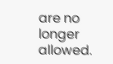are no longer allowed.